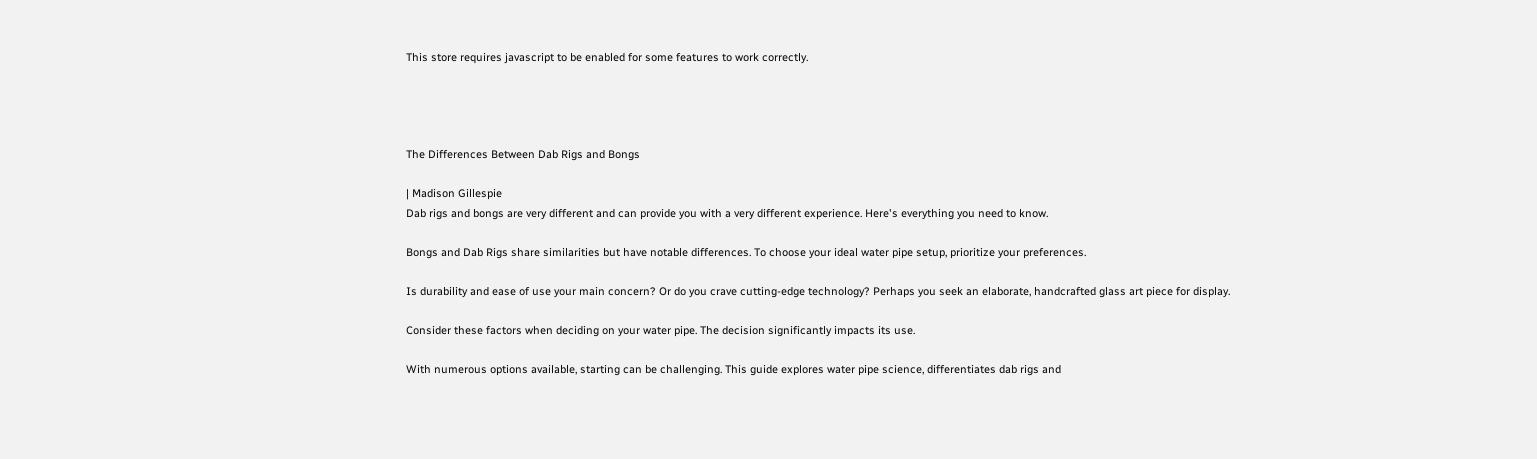This store requires javascript to be enabled for some features to work correctly.




The Differences Between Dab Rigs and Bongs

| Madison Gillespie
Dab rigs and bongs are very different and can provide you with a very different experience. Here's everything you need to know.

Bongs and Dab Rigs share similarities but have notable differences. To choose your ideal water pipe setup, prioritize your preferences.

Is durability and ease of use your main concern? Or do you crave cutting-edge technology? Perhaps you seek an elaborate, handcrafted glass art piece for display.

Consider these factors when deciding on your water pipe. The decision significantly impacts its use.

With numerous options available, starting can be challenging. This guide explores water pipe science, differentiates dab rigs and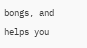bongs, and helps you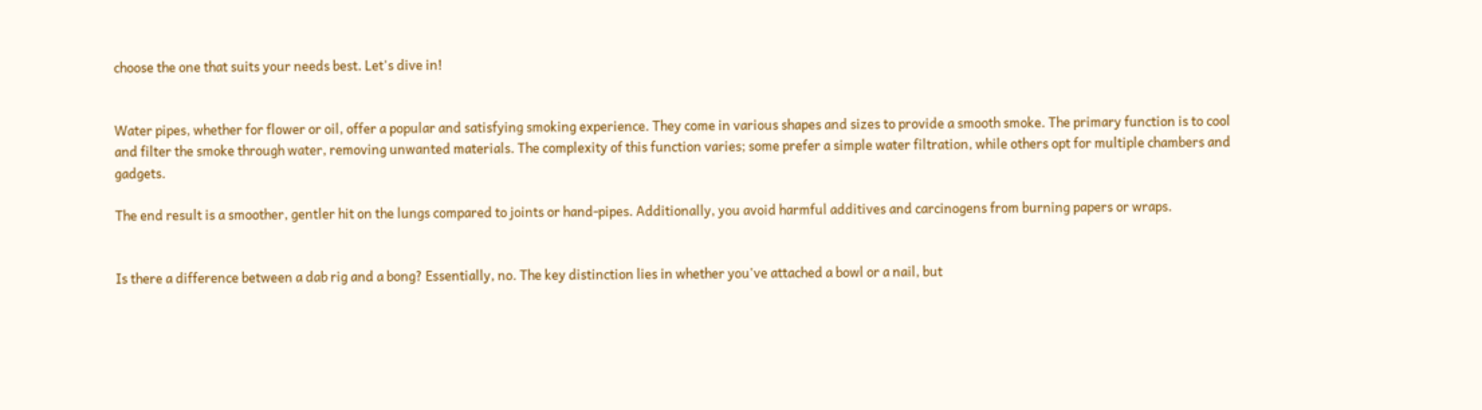choose the one that suits your needs best. Let's dive in!


Water pipes, whether for flower or oil, offer a popular and satisfying smoking experience. They come in various shapes and sizes to provide a smooth smoke. The primary function is to cool and filter the smoke through water, removing unwanted materials. The complexity of this function varies; some prefer a simple water filtration, while others opt for multiple chambers and gadgets.

The end result is a smoother, gentler hit on the lungs compared to joints or hand-pipes. Additionally, you avoid harmful additives and carcinogens from burning papers or wraps.


Is there a difference between a dab rig and a bong? Essentially, no. The key distinction lies in whether you've attached a bowl or a nail, but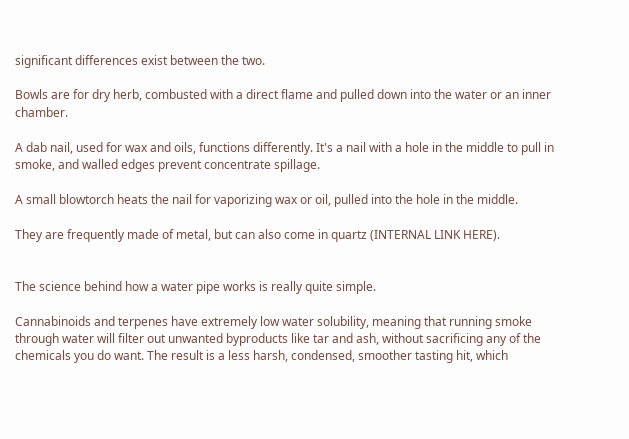significant differences exist between the two.

Bowls are for dry herb, combusted with a direct flame and pulled down into the water or an inner chamber.

A dab nail, used for wax and oils, functions differently. It's a nail with a hole in the middle to pull in smoke, and walled edges prevent concentrate spillage.

A small blowtorch heats the nail for vaporizing wax or oil, pulled into the hole in the middle.

They are frequently made of metal, but can also come in quartz (INTERNAL LINK HERE).


The science behind how a water pipe works is really quite simple.

Cannabinoids and terpenes have extremely low water solubility, meaning that running smoke through water will filter out unwanted byproducts like tar and ash, without sacrificing any of the chemicals you do want. The result is a less harsh, condensed, smoother tasting hit, which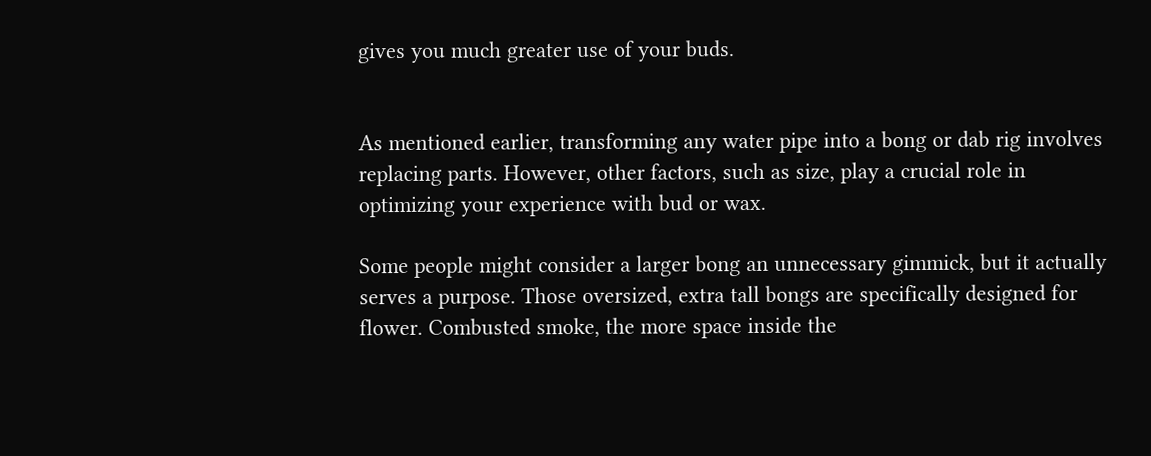gives you much greater use of your buds.


As mentioned earlier, transforming any water pipe into a bong or dab rig involves replacing parts. However, other factors, such as size, play a crucial role in optimizing your experience with bud or wax.

Some people might consider a larger bong an unnecessary gimmick, but it actually serves a purpose. Those oversized, extra tall bongs are specifically designed for flower. Combusted smoke, the more space inside the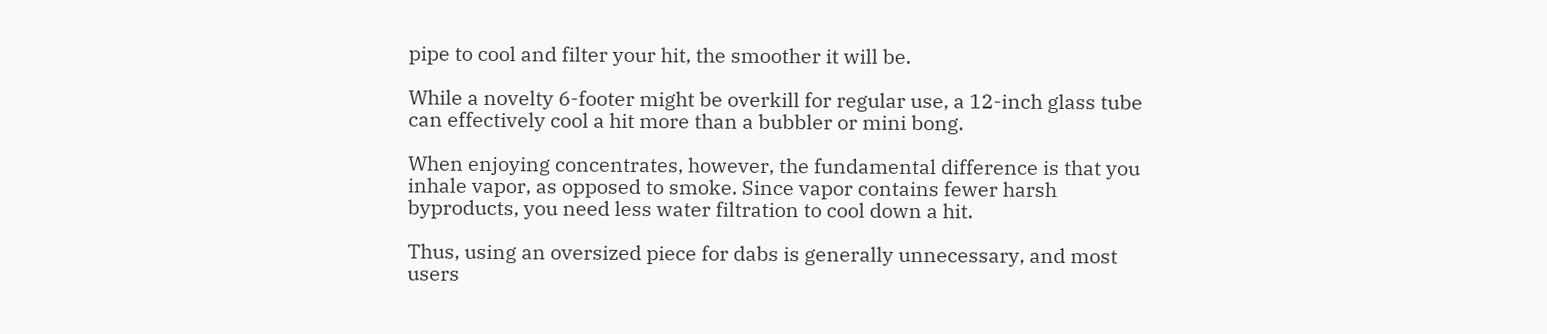pipe to cool and filter your hit, the smoother it will be.

While a novelty 6-footer might be overkill for regular use, a 12-inch glass tube can effectively cool a hit more than a bubbler or mini bong.

When enjoying concentrates, however, the fundamental difference is that you inhale vapor, as opposed to smoke. Since vapor contains fewer harsh byproducts, you need less water filtration to cool down a hit.

Thus, using an oversized piece for dabs is generally unnecessary, and most users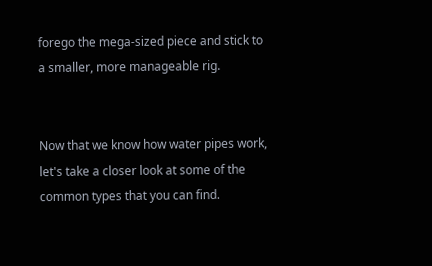forego the mega-sized piece and stick to a smaller, more manageable rig.


Now that we know how water pipes work, let's take a closer look at some of the common types that you can find.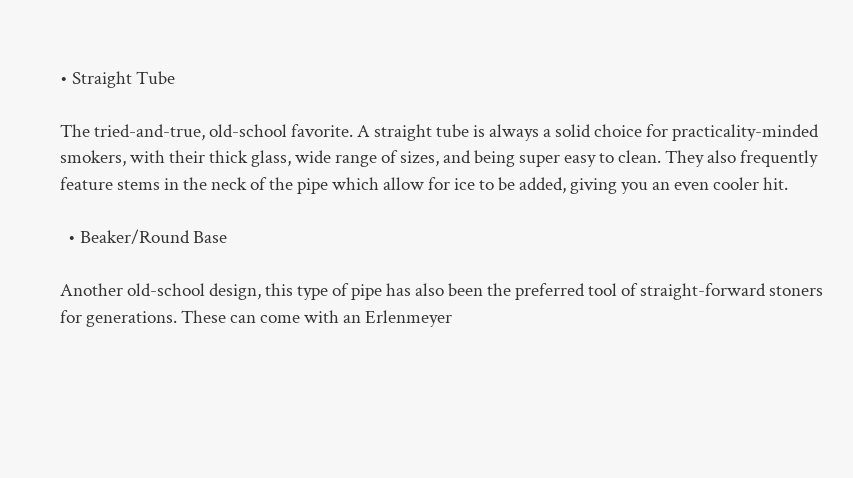• Straight Tube

The tried-and-true, old-school favorite. A straight tube is always a solid choice for practicality-minded smokers, with their thick glass, wide range of sizes, and being super easy to clean. They also frequently feature stems in the neck of the pipe which allow for ice to be added, giving you an even cooler hit.

  • Beaker/Round Base

Another old-school design, this type of pipe has also been the preferred tool of straight-forward stoners for generations. These can come with an Erlenmeyer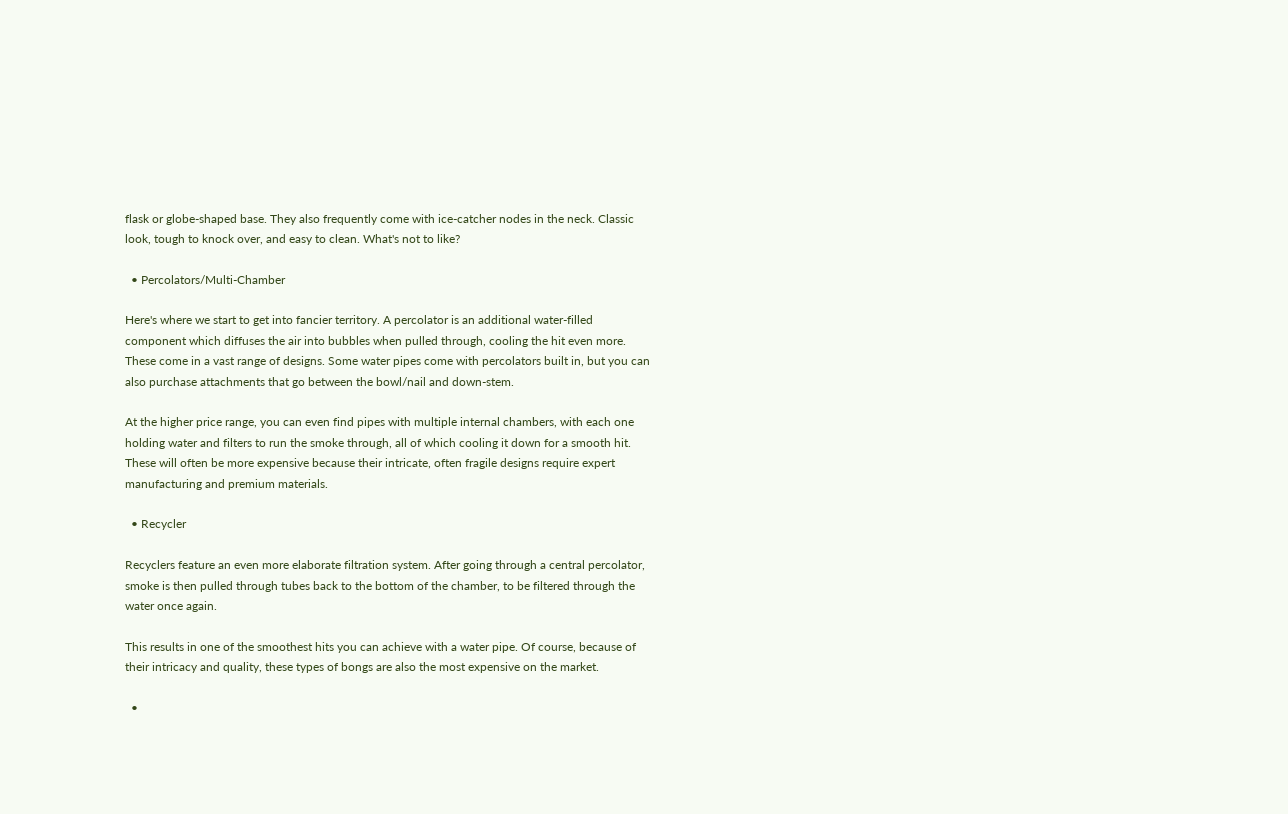flask or globe-shaped base. They also frequently come with ice-catcher nodes in the neck. Classic look, tough to knock over, and easy to clean. What's not to like?

  • Percolators/Multi-Chamber

Here's where we start to get into fancier territory. A percolator is an additional water-filled component which diffuses the air into bubbles when pulled through, cooling the hit even more. These come in a vast range of designs. Some water pipes come with percolators built in, but you can also purchase attachments that go between the bowl/nail and down-stem.

At the higher price range, you can even find pipes with multiple internal chambers, with each one holding water and filters to run the smoke through, all of which cooling it down for a smooth hit. These will often be more expensive because their intricate, often fragile designs require expert manufacturing and premium materials.

  • Recycler

Recyclers feature an even more elaborate filtration system. After going through a central percolator, smoke is then pulled through tubes back to the bottom of the chamber, to be filtered through the water once again.

This results in one of the smoothest hits you can achieve with a water pipe. Of course, because of their intricacy and quality, these types of bongs are also the most expensive on the market.

  •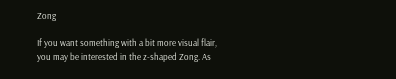Zong

If you want something with a bit more visual flair, you may be interested in the z-shaped Zong. As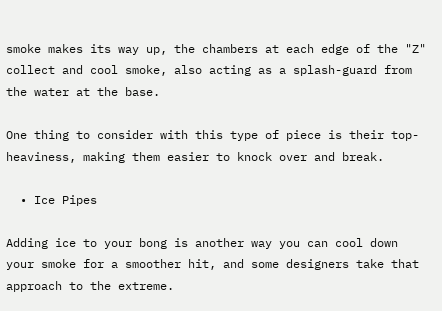smoke makes its way up, the chambers at each edge of the "Z" collect and cool smoke, also acting as a splash-guard from the water at the base.

One thing to consider with this type of piece is their top-heaviness, making them easier to knock over and break.

  • Ice Pipes

Adding ice to your bong is another way you can cool down your smoke for a smoother hit, and some designers take that approach to the extreme.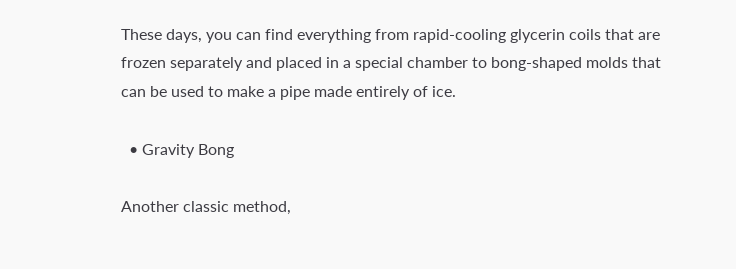These days, you can find everything from rapid-cooling glycerin coils that are frozen separately and placed in a special chamber to bong-shaped molds that can be used to make a pipe made entirely of ice.

  • Gravity Bong

Another classic method,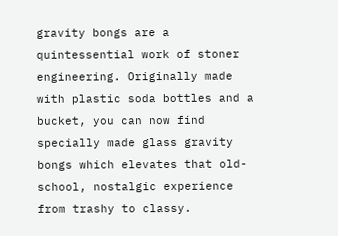gravity bongs are a quintessential work of stoner engineering. Originally made with plastic soda bottles and a bucket, you can now find specially made glass gravity bongs which elevates that old-school, nostalgic experience from trashy to classy.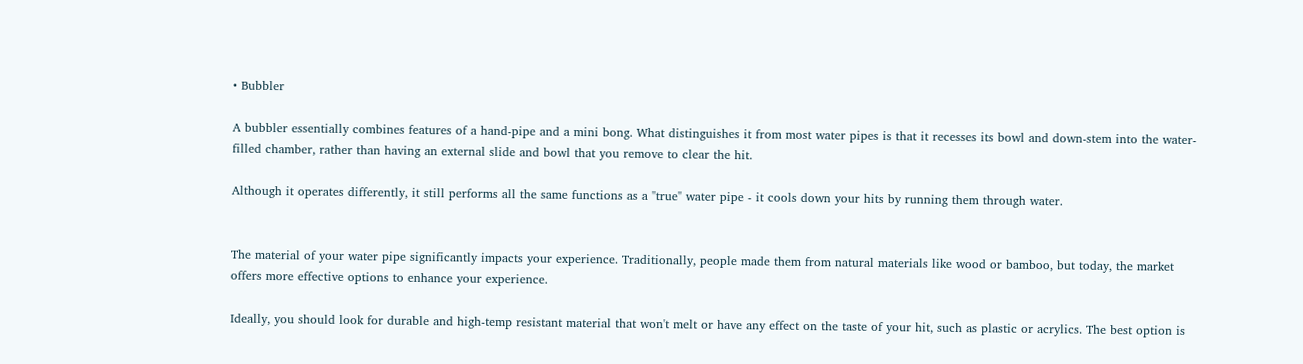• Bubbler

A bubbler essentially combines features of a hand-pipe and a mini bong. What distinguishes it from most water pipes is that it recesses its bowl and down-stem into the water-filled chamber, rather than having an external slide and bowl that you remove to clear the hit.

Although it operates differently, it still performs all the same functions as a "true" water pipe - it cools down your hits by running them through water.


The material of your water pipe significantly impacts your experience. Traditionally, people made them from natural materials like wood or bamboo, but today, the market offers more effective options to enhance your experience.

Ideally, you should look for durable and high-temp resistant material that won't melt or have any effect on the taste of your hit, such as plastic or acrylics. The best option is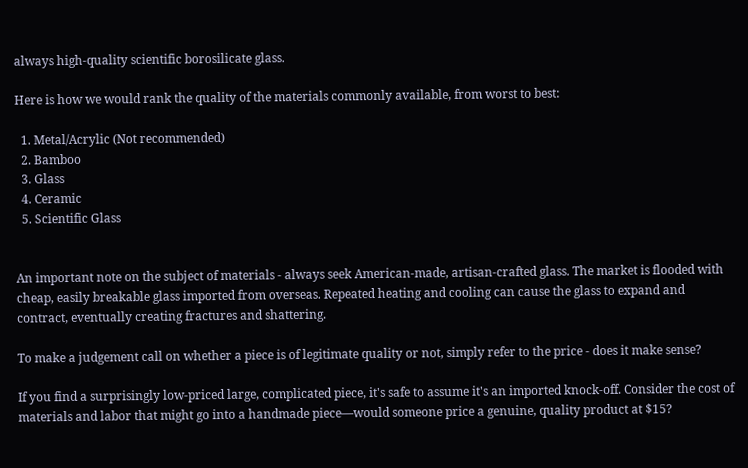always high-quality scientific borosilicate glass.

Here is how we would rank the quality of the materials commonly available, from worst to best:

  1. Metal/Acrylic (Not recommended)
  2. Bamboo
  3. Glass
  4. Ceramic
  5. Scientific Glass


An important note on the subject of materials - always seek American-made, artisan-crafted glass. The market is flooded with cheap, easily breakable glass imported from overseas. Repeated heating and cooling can cause the glass to expand and contract, eventually creating fractures and shattering.

To make a judgement call on whether a piece is of legitimate quality or not, simply refer to the price - does it make sense?

If you find a surprisingly low-priced large, complicated piece, it's safe to assume it's an imported knock-off. Consider the cost of materials and labor that might go into a handmade piece—would someone price a genuine, quality product at $15?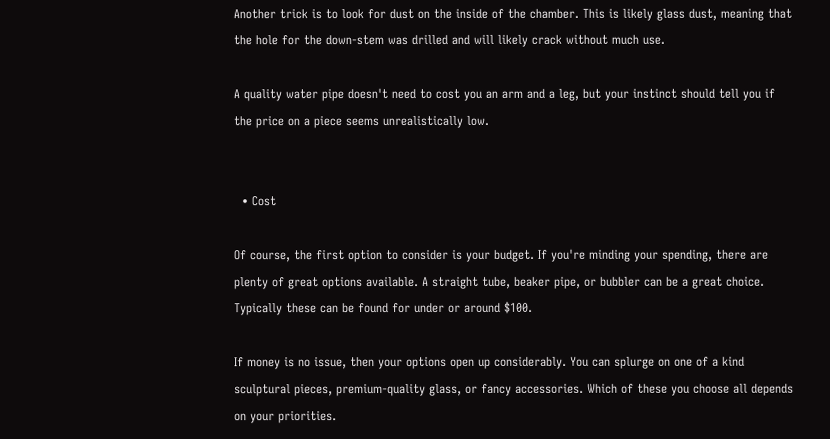Another trick is to look for dust on the inside of the chamber. This is likely glass dust, meaning that the hole for the down-stem was drilled and will likely crack without much use.

A quality water pipe doesn't need to cost you an arm and a leg, but your instinct should tell you if the price on a piece seems unrealistically low.


  • Cost

Of course, the first option to consider is your budget. If you're minding your spending, there are plenty of great options available. A straight tube, beaker pipe, or bubbler can be a great choice. Typically these can be found for under or around $100.

If money is no issue, then your options open up considerably. You can splurge on one of a kind sculptural pieces, premium-quality glass, or fancy accessories. Which of these you choose all depends on your priorities.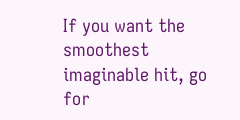If you want the smoothest imaginable hit, go for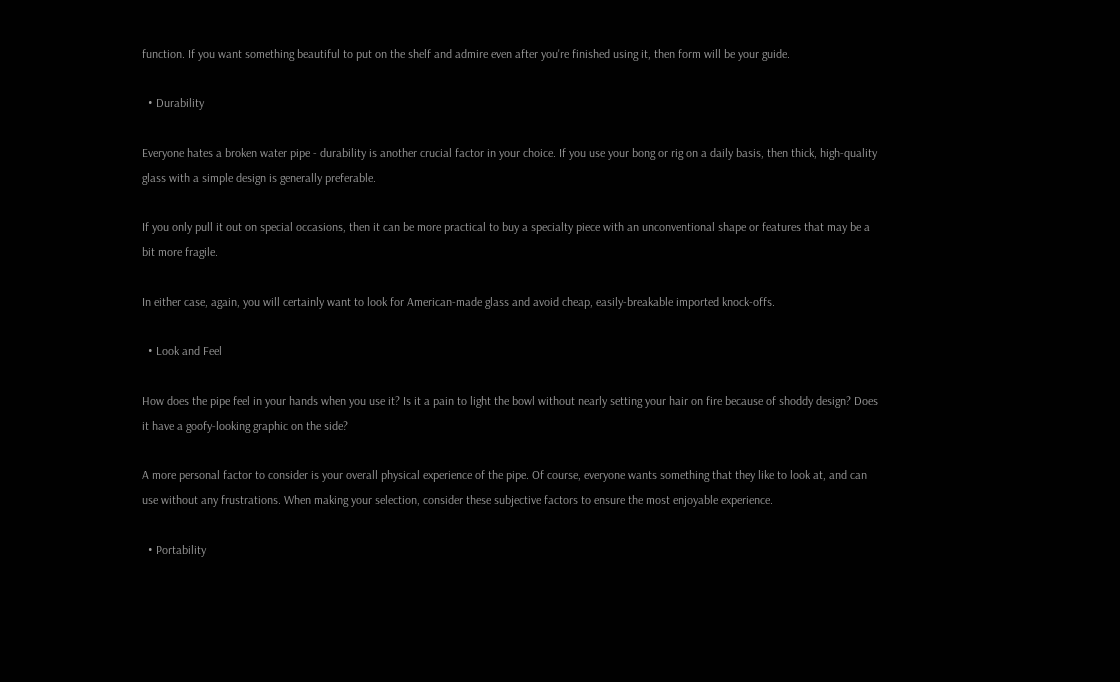function. If you want something beautiful to put on the shelf and admire even after you're finished using it, then form will be your guide.

  • Durability

Everyone hates a broken water pipe - durability is another crucial factor in your choice. If you use your bong or rig on a daily basis, then thick, high-quality glass with a simple design is generally preferable.

If you only pull it out on special occasions, then it can be more practical to buy a specialty piece with an unconventional shape or features that may be a bit more fragile.

In either case, again, you will certainly want to look for American-made glass and avoid cheap, easily-breakable imported knock-offs.

  • Look and Feel

How does the pipe feel in your hands when you use it? Is it a pain to light the bowl without nearly setting your hair on fire because of shoddy design? Does it have a goofy-looking graphic on the side?

A more personal factor to consider is your overall physical experience of the pipe. Of course, everyone wants something that they like to look at, and can use without any frustrations. When making your selection, consider these subjective factors to ensure the most enjoyable experience.

  • Portability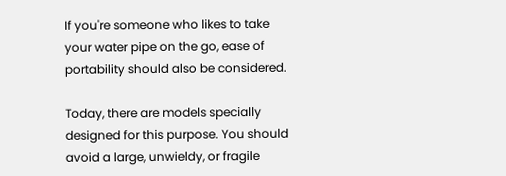If you're someone who likes to take your water pipe on the go, ease of portability should also be considered.

Today, there are models specially designed for this purpose. You should avoid a large, unwieldy, or fragile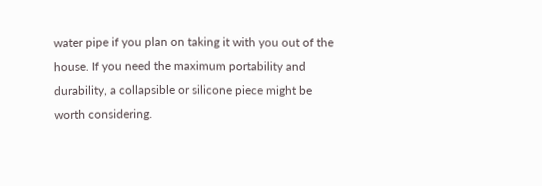water pipe if you plan on taking it with you out of the house. If you need the maximum portability and durability, a collapsible or silicone piece might be worth considering.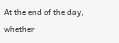At the end of the day, whether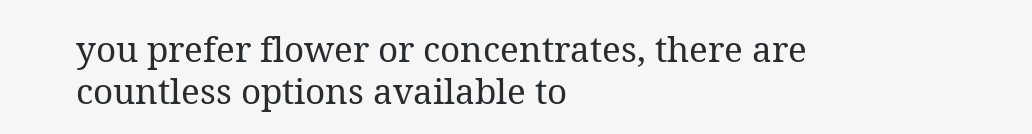you prefer flower or concentrates, there are countless options available to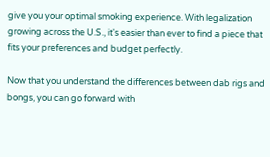give you your optimal smoking experience. With legalization growing across the U.S., it's easier than ever to find a piece that fits your preferences and budget perfectly.

Now that you understand the differences between dab rigs and bongs, you can go forward with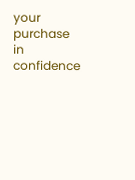your purchase in confidence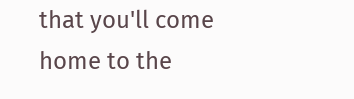that you'll come home to the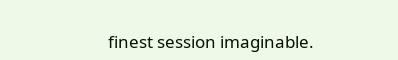finest session imaginable.